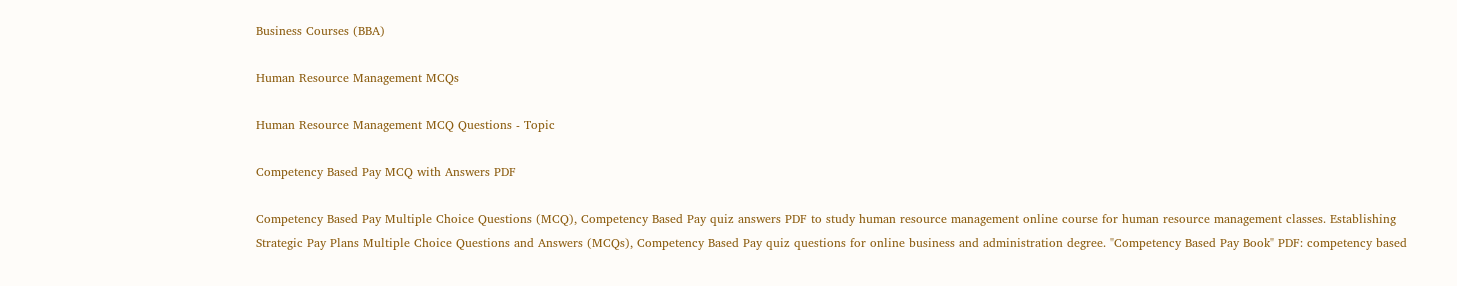Business Courses (BBA)

Human Resource Management MCQs

Human Resource Management MCQ Questions - Topic

Competency Based Pay MCQ with Answers PDF

Competency Based Pay Multiple Choice Questions (MCQ), Competency Based Pay quiz answers PDF to study human resource management online course for human resource management classes. Establishing Strategic Pay Plans Multiple Choice Questions and Answers (MCQs), Competency Based Pay quiz questions for online business and administration degree. "Competency Based Pay Book" PDF: competency based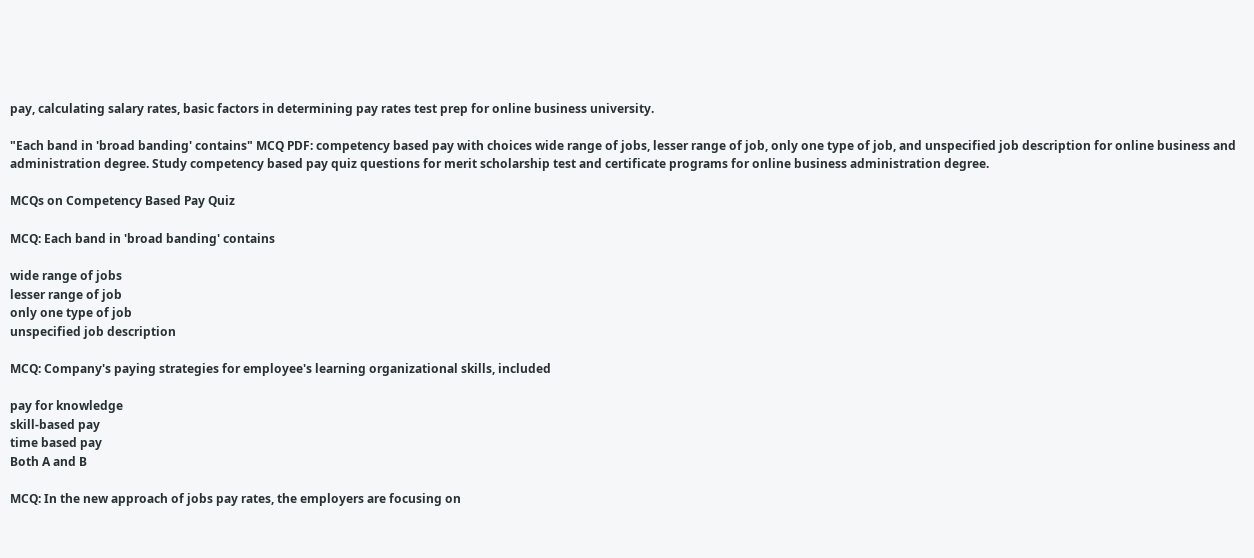pay, calculating salary rates, basic factors in determining pay rates test prep for online business university.

"Each band in 'broad banding' contains" MCQ PDF: competency based pay with choices wide range of jobs, lesser range of job, only one type of job, and unspecified job description for online business and administration degree. Study competency based pay quiz questions for merit scholarship test and certificate programs for online business administration degree.

MCQs on Competency Based Pay Quiz

MCQ: Each band in 'broad banding' contains

wide range of jobs
lesser range of job
only one type of job
unspecified job description

MCQ: Company's paying strategies for employee's learning organizational skills, included

pay for knowledge
skill-based pay
time based pay
Both A and B

MCQ: In the new approach of jobs pay rates, the employers are focusing on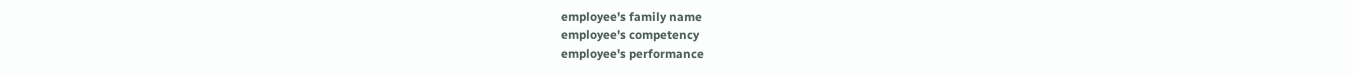employee's family name
employee's competency
employee's performance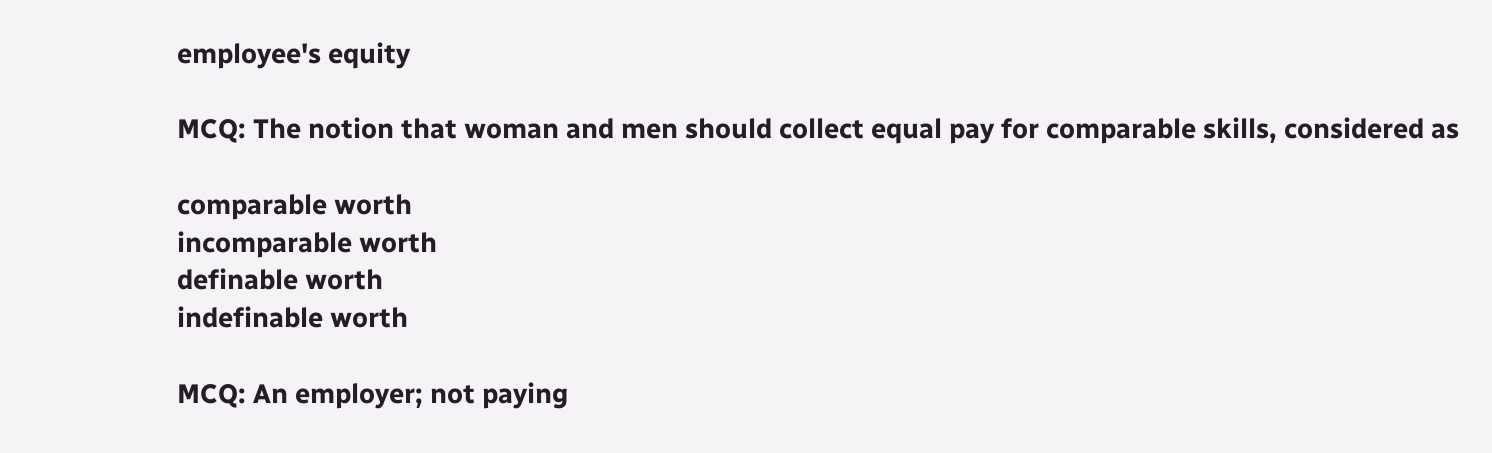employee's equity

MCQ: The notion that woman and men should collect equal pay for comparable skills, considered as

comparable worth
incomparable worth
definable worth
indefinable worth

MCQ: An employer; not paying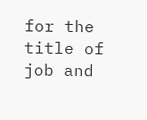for the title of job and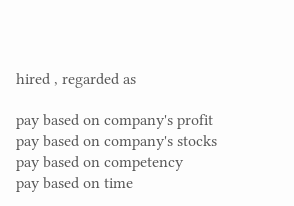hired , regarded as

pay based on company's profit
pay based on company's stocks
pay based on competency
pay based on time